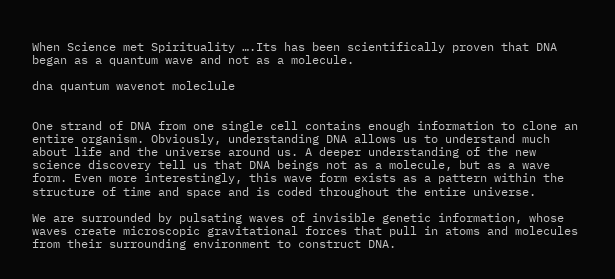When Science met Spirituality ….Its has been scientifically proven that DNA began as a quantum wave and not as a molecule.

dna quantum wavenot moleclule


One strand of DNA from one single cell contains enough information to clone an entire organism. Obviously, understanding DNA allows us to understand much about life and the universe around us. A deeper understanding of the new science discovery tell us that DNA beings not as a molecule, but as a wave form. Even more interestingly, this wave form exists as a pattern within the structure of time and space and is coded throughout the entire universe.

We are surrounded by pulsating waves of invisible genetic information, whose waves create microscopic gravitational forces that pull in atoms and molecules from their surrounding environment to construct DNA.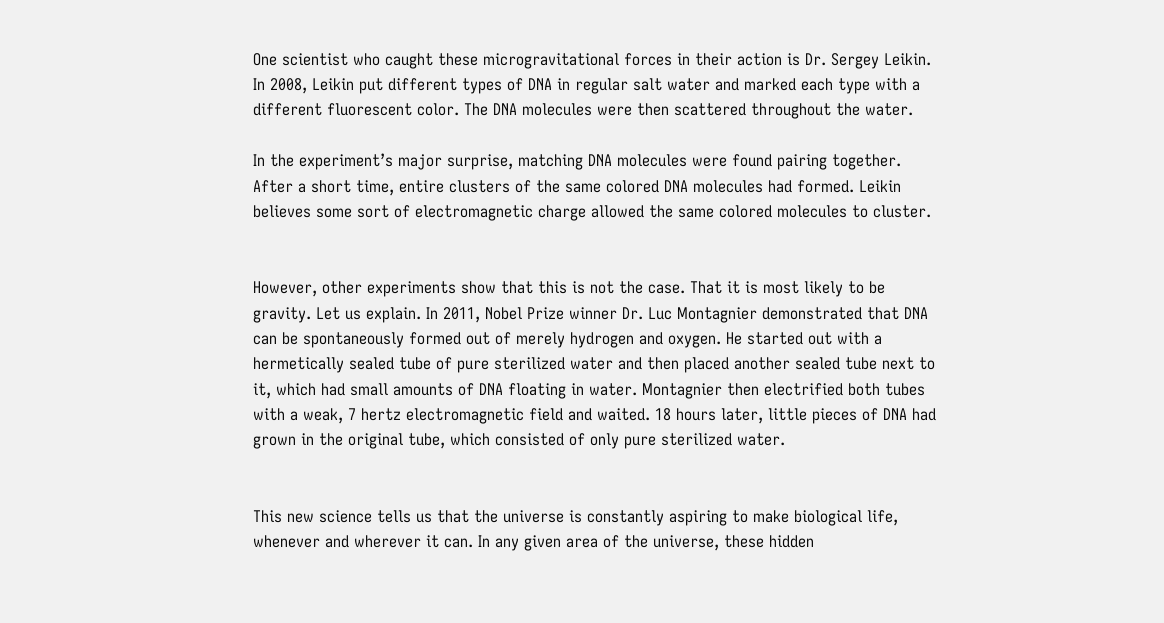One scientist who caught these microgravitational forces in their action is Dr. Sergey Leikin. In 2008, Leikin put different types of DNA in regular salt water and marked each type with a different fluorescent color. The DNA molecules were then scattered throughout the water.

In the experiment’s major surprise, matching DNA molecules were found pairing together. After a short time, entire clusters of the same colored DNA molecules had formed. Leikin believes some sort of electromagnetic charge allowed the same colored molecules to cluster.


However, other experiments show that this is not the case. That it is most likely to be gravity. Let us explain. In 2011, Nobel Prize winner Dr. Luc Montagnier demonstrated that DNA can be spontaneously formed out of merely hydrogen and oxygen. He started out with a hermetically sealed tube of pure sterilized water and then placed another sealed tube next to it, which had small amounts of DNA floating in water. Montagnier then electrified both tubes with a weak, 7 hertz electromagnetic field and waited. 18 hours later, little pieces of DNA had grown in the original tube, which consisted of only pure sterilized water.


This new science tells us that the universe is constantly aspiring to make biological life, whenever and wherever it can. In any given area of the universe, these hidden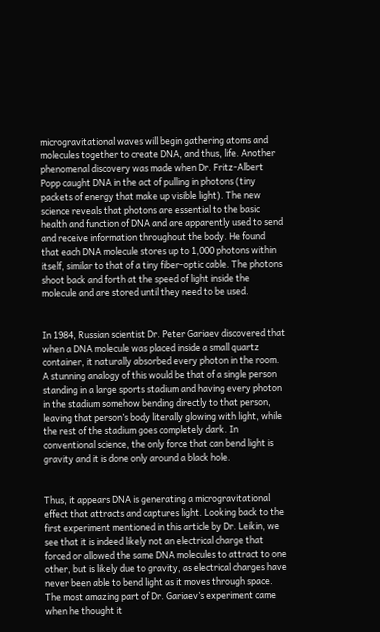microgravitational waves will begin gathering atoms and molecules together to create DNA, and thus, life. Another phenomenal discovery was made when Dr. Fritz-Albert Popp caught DNA in the act of pulling in photons (tiny packets of energy that make up visible light). The new science reveals that photons are essential to the basic health and function of DNA and are apparently used to send and receive information throughout the body. He found that each DNA molecule stores up to 1,000 photons within itself, similar to that of a tiny fiber-optic cable. The photons shoot back and forth at the speed of light inside the molecule and are stored until they need to be used.


In 1984, Russian scientist Dr. Peter Gariaev discovered that when a DNA molecule was placed inside a small quartz container, it naturally absorbed every photon in the room. A stunning analogy of this would be that of a single person standing in a large sports stadium and having every photon in the stadium somehow bending directly to that person, leaving that person’s body literally glowing with light, while the rest of the stadium goes completely dark. In conventional science, the only force that can bend light is gravity and it is done only around a black hole.


Thus, it appears DNA is generating a microgravitational effect that attracts and captures light. Looking back to the first experiment mentioned in this article by Dr. Leikin, we see that it is indeed likely not an electrical charge that forced or allowed the same DNA molecules to attract to one other, but is likely due to gravity, as electrical charges have never been able to bend light as it moves through space. The most amazing part of Dr. Gariaev’s experiment came when he thought it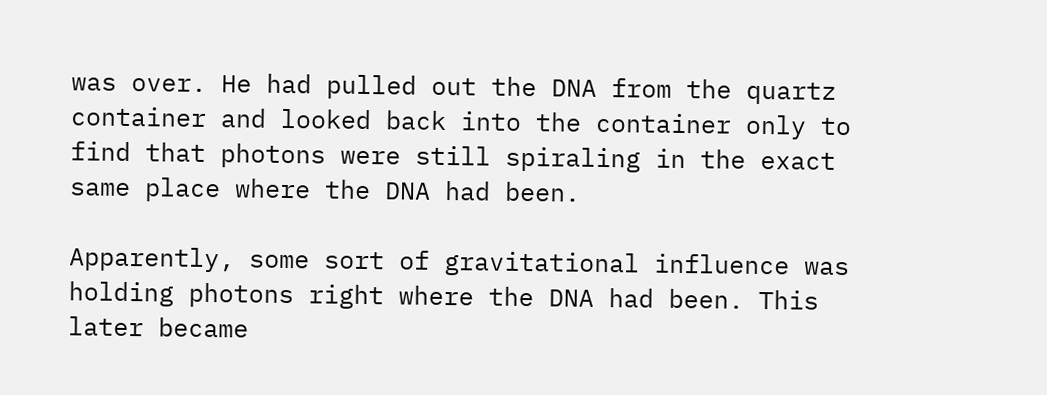was over. He had pulled out the DNA from the quartz container and looked back into the container only to find that photons were still spiraling in the exact same place where the DNA had been.

Apparently, some sort of gravitational influence was holding photons right where the DNA had been. This later became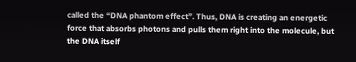called the “DNA phantom effect”. Thus, DNA is creating an energetic force that absorbs photons and pulls them right into the molecule, but the DNA itself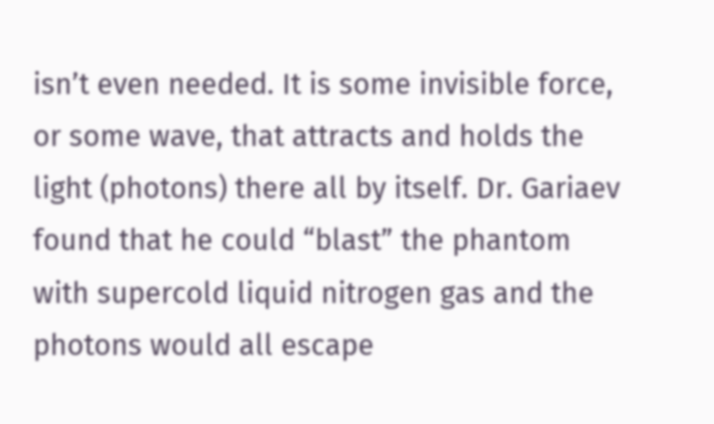isn’t even needed. It is some invisible force, or some wave, that attracts and holds the light (photons) there all by itself. Dr. Gariaev found that he could “blast” the phantom with supercold liquid nitrogen gas and the photons would all escape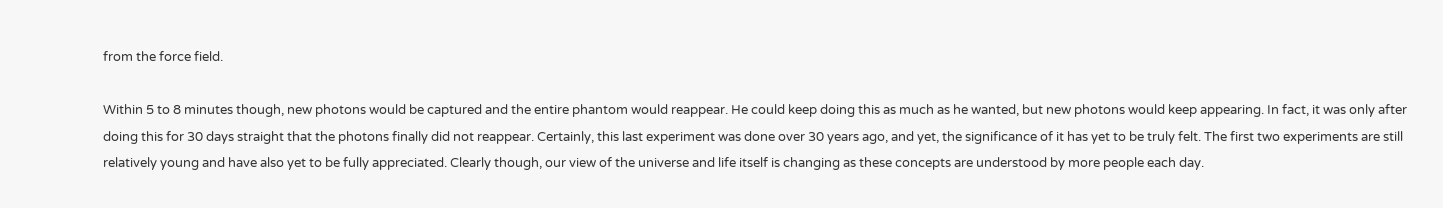from the force field.

Within 5 to 8 minutes though, new photons would be captured and the entire phantom would reappear. He could keep doing this as much as he wanted, but new photons would keep appearing. In fact, it was only after doing this for 30 days straight that the photons finally did not reappear. Certainly, this last experiment was done over 30 years ago, and yet, the significance of it has yet to be truly felt. The first two experiments are still relatively young and have also yet to be fully appreciated. Clearly though, our view of the universe and life itself is changing as these concepts are understood by more people each day.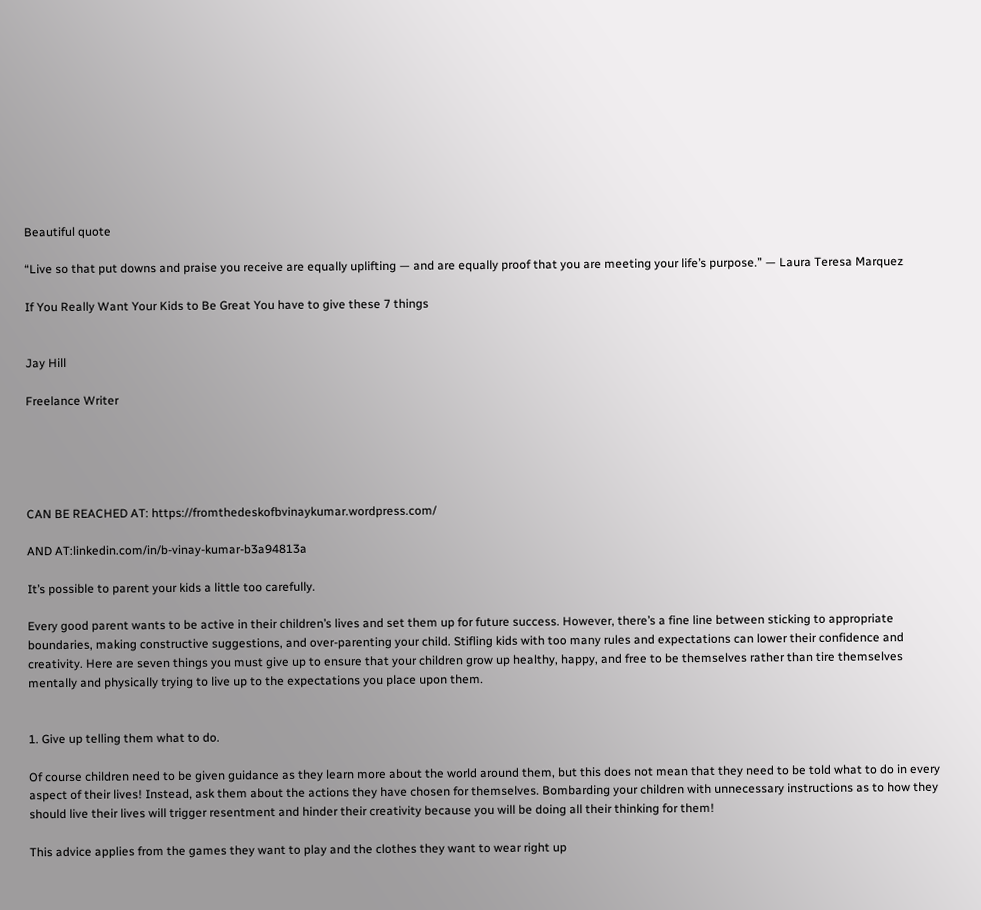Beautiful quote

“Live so that put downs and praise you receive are equally uplifting — and are equally proof that you are meeting your life’s purpose.” — Laura Teresa Marquez

If You Really Want Your Kids to Be Great You have to give these 7 things


Jay Hill

Freelance Writer





CAN BE REACHED AT: https://fromthedeskofbvinaykumar.wordpress.com/

AND AT:linkedin.com/in/b-vinay-kumar-b3a94813a

It’s possible to parent your kids a little too carefully.

Every good parent wants to be active in their children’s lives and set them up for future success. However, there’s a fine line between sticking to appropriate boundaries, making constructive suggestions, and over-parenting your child. Stifling kids with too many rules and expectations can lower their confidence and creativity. Here are seven things you must give up to ensure that your children grow up healthy, happy, and free to be themselves rather than tire themselves mentally and physically trying to live up to the expectations you place upon them.


1. Give up telling them what to do.

Of course children need to be given guidance as they learn more about the world around them, but this does not mean that they need to be told what to do in every aspect of their lives! Instead, ask them about the actions they have chosen for themselves. Bombarding your children with unnecessary instructions as to how they should live their lives will trigger resentment and hinder their creativity because you will be doing all their thinking for them!

This advice applies from the games they want to play and the clothes they want to wear right up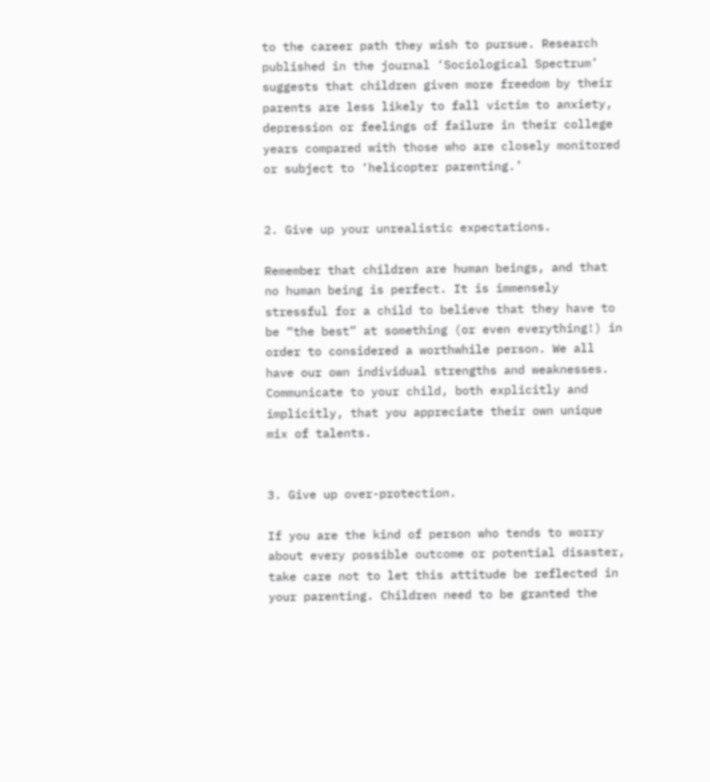to the career path they wish to pursue. Research published in the journal ‘Sociological Spectrum’ suggests that children given more freedom by their parents are less likely to fall victim to anxiety, depression or feelings of failure in their college years compared with those who are closely monitored or subject to ‘helicopter parenting.’


2. Give up your unrealistic expectations.

Remember that children are human beings, and that no human being is perfect. It is immensely stressful for a child to believe that they have to be “the best” at something (or even everything!) in order to considered a worthwhile person. We all have our own individual strengths and weaknesses. Communicate to your child, both explicitly and implicitly, that you appreciate their own unique mix of talents.


3. Give up over-protection.

If you are the kind of person who tends to worry about every possible outcome or potential disaster, take care not to let this attitude be reflected in your parenting. Children need to be granted the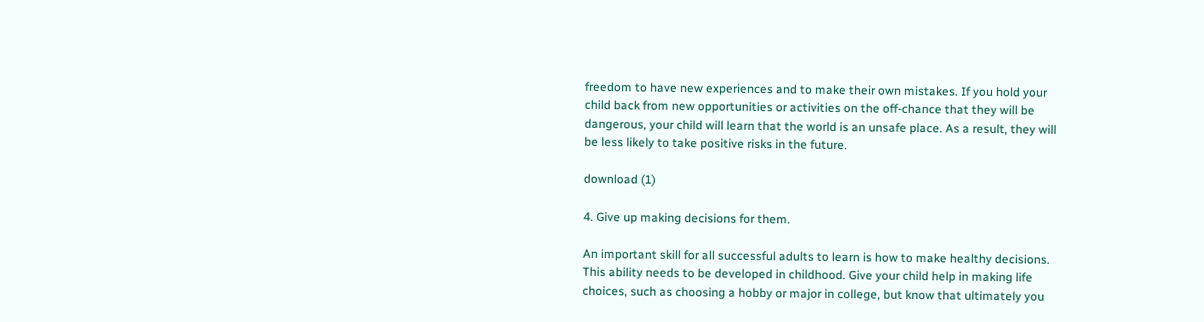freedom to have new experiences and to make their own mistakes. If you hold your child back from new opportunities or activities on the off-chance that they will be dangerous, your child will learn that the world is an unsafe place. As a result, they will be less likely to take positive risks in the future.

download (1)

4. Give up making decisions for them.

An important skill for all successful adults to learn is how to make healthy decisions. This ability needs to be developed in childhood. Give your child help in making life choices, such as choosing a hobby or major in college, but know that ultimately you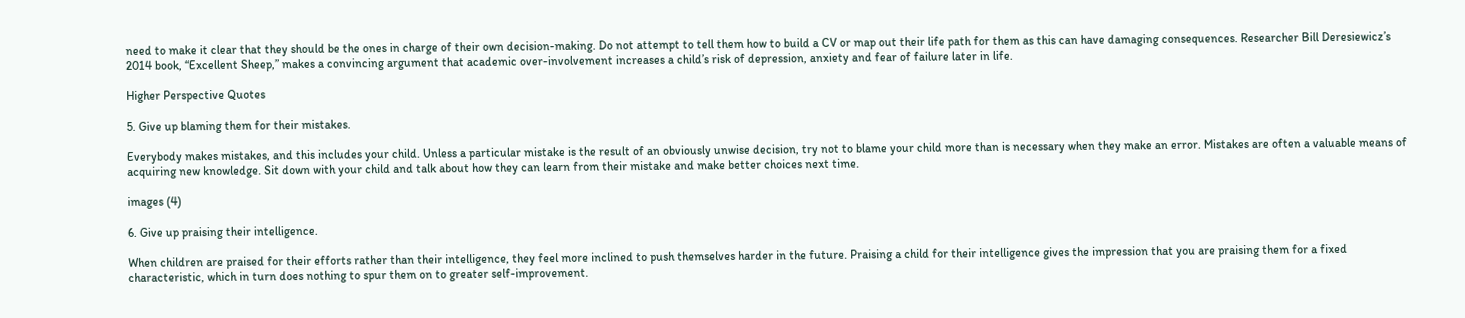need to make it clear that they should be the ones in charge of their own decision-making. Do not attempt to tell them how to build a CV or map out their life path for them as this can have damaging consequences. Researcher Bill Deresiewicz’s 2014 book, “Excellent Sheep,” makes a convincing argument that academic over-involvement increases a child’s risk of depression, anxiety and fear of failure later in life.

Higher Perspective Quotes

5. Give up blaming them for their mistakes.

Everybody makes mistakes, and this includes your child. Unless a particular mistake is the result of an obviously unwise decision, try not to blame your child more than is necessary when they make an error. Mistakes are often a valuable means of acquiring new knowledge. Sit down with your child and talk about how they can learn from their mistake and make better choices next time.

images (4)

6. Give up praising their intelligence.

When children are praised for their efforts rather than their intelligence, they feel more inclined to push themselves harder in the future. Praising a child for their intelligence gives the impression that you are praising them for a fixed characteristic, which in turn does nothing to spur them on to greater self-improvement.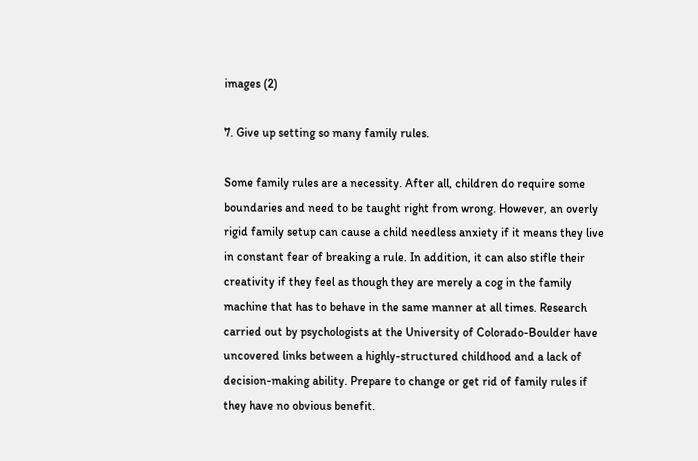images (2)

7. Give up setting so many family rules.

Some family rules are a necessity. After all, children do require some boundaries and need to be taught right from wrong. However, an overly rigid family setup can cause a child needless anxiety if it means they live in constant fear of breaking a rule. In addition, it can also stifle their creativity if they feel as though they are merely a cog in the family machine that has to behave in the same manner at all times. Research carried out by psychologists at the University of Colorado-Boulder have uncovered links between a highly-structured childhood and a lack of decision-making ability. Prepare to change or get rid of family rules if they have no obvious benefit.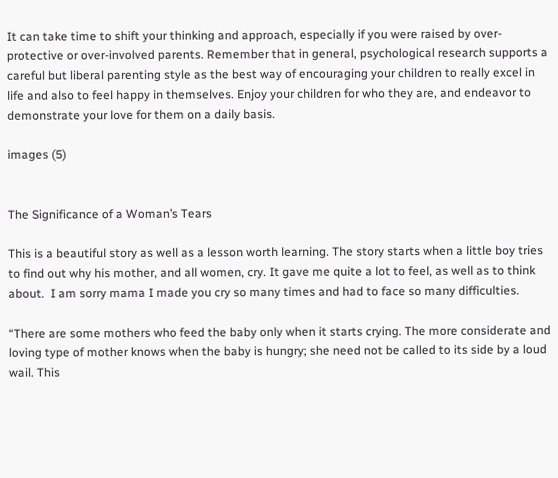It can take time to shift your thinking and approach, especially if you were raised by over-protective or over-involved parents. Remember that in general, psychological research supports a careful but liberal parenting style as the best way of encouraging your children to really excel in life and also to feel happy in themselves. Enjoy your children for who they are, and endeavor to demonstrate your love for them on a daily basis.

images (5)


The Significance of a Woman’s Tears

This is a beautiful story as well as a lesson worth learning. The story starts when a little boy tries to find out why his mother, and all women, cry. It gave me quite a lot to feel, as well as to think about.  I am sorry mama I made you cry so many times and had to face so many difficulties.

“There are some mothers who feed the baby only when it starts crying. The more considerate and loving type of mother knows when the baby is hungry; she need not be called to its side by a loud wail. This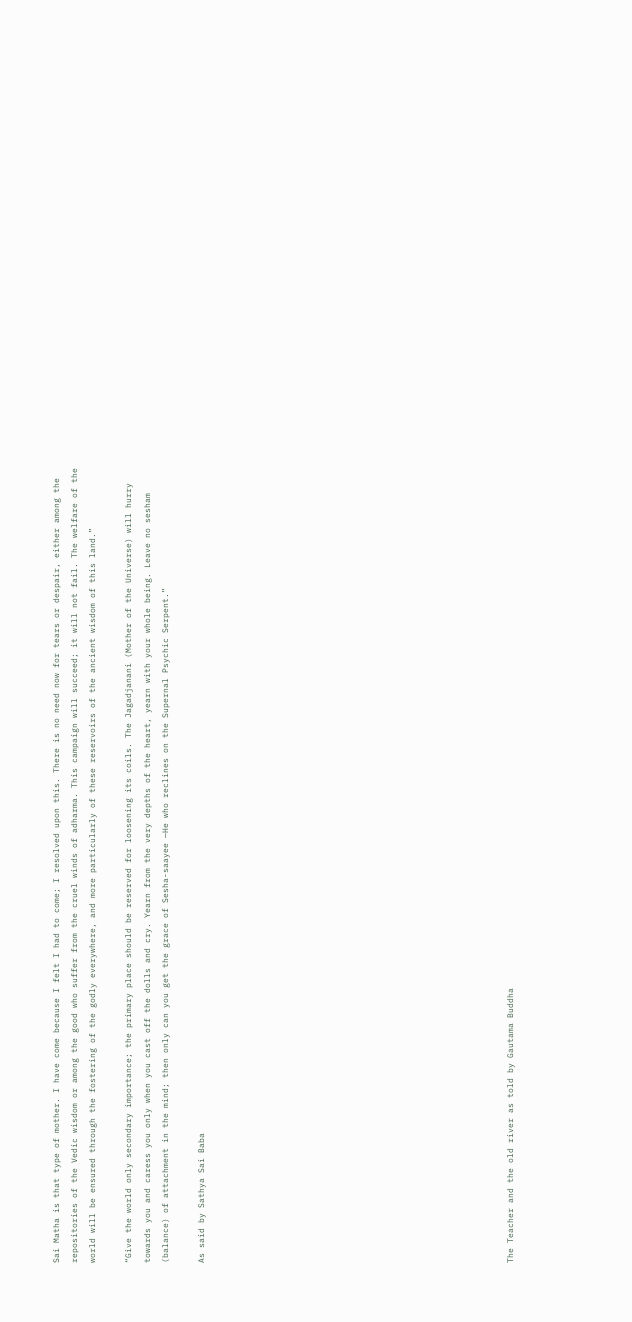Sai Matha is that type of mother. I have come because I felt I had to come; I resolved upon this. There is no need now for tears or despair, either among the repositories of the Vedic wisdom or among the good who suffer from the cruel winds of adharma. This campaign will succeed; it will not fail. The welfare of the world will be ensured through the fostering of the godly everywhere, and more particularly of these reservoirs of the ancient wisdom of this land.”

“Give the world only secondary importance; the primary place should be reserved for loosening its coils. The Jagadjanani (Mother of the Universe) will hurry towards you and caress you only when you cast off the dolls and cry. Yearn from the very depths of the heart, yearn with your whole being. Leave no sesham (balance) of attachment in the mind; then only can you get the grace of Sesha-saayee —He who reclines on the Supernal Psychic Serpent.”

As said by Sathya Sai Baba
















The Teacher and the old river as told by Gautama Buddha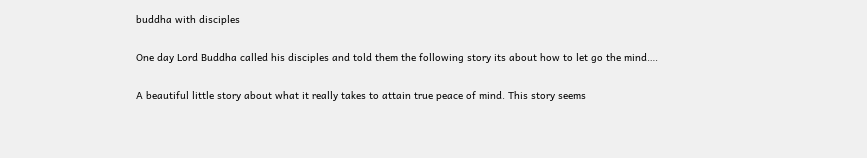buddha with disciples

One day Lord Buddha called his disciples and told them the following story its about how to let go the mind….

A beautiful little story about what it really takes to attain true peace of mind. This story seems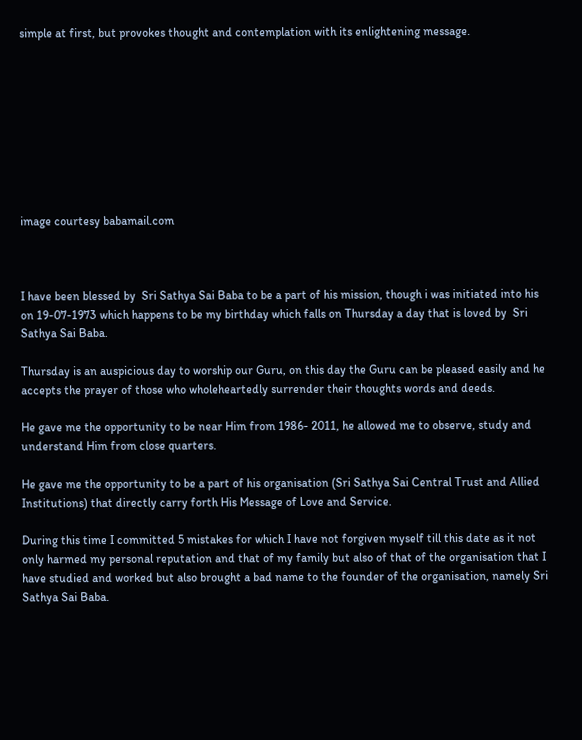simple at first, but provokes thought and contemplation with its enlightening message.









image courtesy babamail.com



I have been blessed by  Sri Sathya Sai Baba to be a part of his mission, though i was initiated into his on 19-07-1973 which happens to be my birthday which falls on Thursday a day that is loved by  Sri Sathya Sai Baba.

Thursday is an auspicious day to worship our Guru, on this day the Guru can be pleased easily and he accepts the prayer of those who wholeheartedly surrender their thoughts words and deeds.

He gave me the opportunity to be near Him from 1986- 2011, he allowed me to observe, study and understand Him from close quarters.

He gave me the opportunity to be a part of his organisation (Sri Sathya Sai Central Trust and Allied Institutions) that directly carry forth His Message of Love and Service.

During this time I committed 5 mistakes for which I have not forgiven myself till this date as it not only harmed my personal reputation and that of my family but also of that of the organisation that I have studied and worked but also brought a bad name to the founder of the organisation, namely Sri Sathya Sai Baba.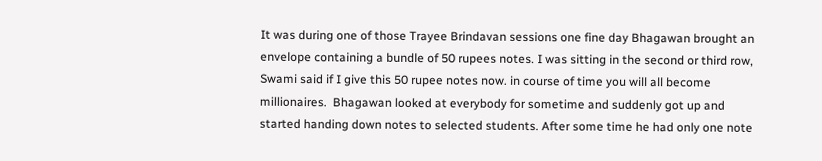It was during one of those Trayee Brindavan sessions one fine day Bhagawan brought an envelope containing a bundle of 50 rupees notes. I was sitting in the second or third row, Swami said if I give this 50 rupee notes now. in course of time you will all become millionaires.  Bhagawan looked at everybody for sometime and suddenly got up and started handing down notes to selected students. After some time he had only one note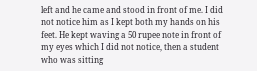left and he came and stood in front of me. I did not notice him as I kept both my hands on his feet. He kept waving a 50 rupee note in front of my eyes which I did not notice, then a student who was sitting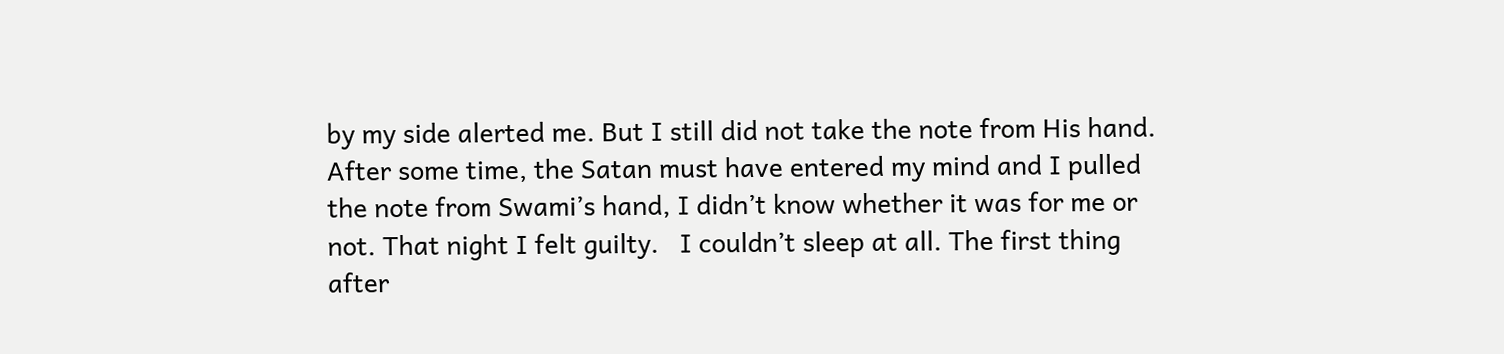by my side alerted me. But I still did not take the note from His hand. After some time, the Satan must have entered my mind and I pulled the note from Swami’s hand, I didn’t know whether it was for me or not. That night I felt guilty.   I couldn’t sleep at all. The first thing after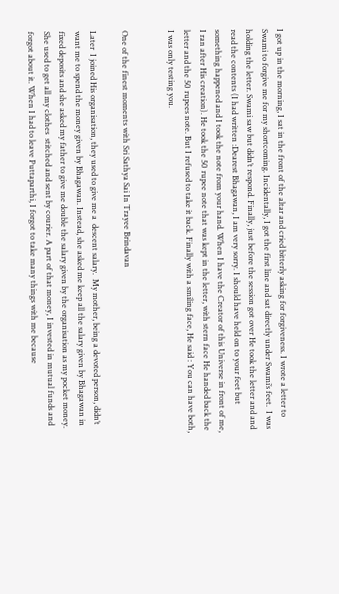I got up in the morning, I sat in the front of the altar and cried bitterly asking for forgiveness. I wrote a letter to Swami to forgive me for my shortcoming. Incidentally, I got the first line and sat directly under Swami’s feet.  I was holding the letter. Swami saw but didn’t respond. Finally, just before the session got over He took the letter and and read the contents (I had written :Dearest Bhagawan, I am very sorry. I should have held on to your feet but something happened and I took the note from your hand. When I have the Creator of this Universe in front of me, I ran after His creation). He took the 50 rupee note that was kept in the letter, with stern face He handed back the letter and the 50 rupees note. But I refused to take it back. Finally with a smiling face, He said : You can have both, I was only testing you.


One of the finest moments with Sri Sathya Sai In Trayee Brindavan

Later  I joined His organisation, they used to give me a  descent salary.  My mother, being a devoted person, didn’t want me to spend the money given by Bhagawan. Instead, she asked me keep all the salary given by Bhagawan in fixed deposits and she asked my father to give me double the salary given by the organisation as my pocket money. She used to get all my clothes  stitched and sent by courier. A part of that money, I invested in mutual funds and forgot about it. When I had to leave Puttaparthi, I forgot to take many things with me because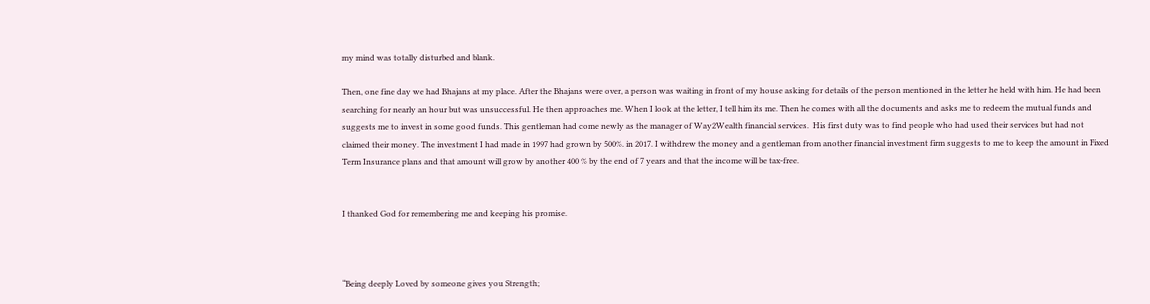my mind was totally disturbed and blank.

Then, one fine day we had Bhajans at my place. After the Bhajans were over, a person was waiting in front of my house asking for details of the person mentioned in the letter he held with him. He had been searching for nearly an hour but was unsuccessful. He then approaches me. When I look at the letter, I tell him its me. Then he comes with all the documents and asks me to redeem the mutual funds and suggests me to invest in some good funds. This gentleman had come newly as the manager of Way2Wealth financial services.  His first duty was to find people who had used their services but had not claimed their money. The investment I had made in 1997 had grown by 500%. in 2017. I withdrew the money and a gentleman from another financial investment firm suggests to me to keep the amount in Fixed Term Insurance plans and that amount will grow by another 400 % by the end of 7 years and that the income will be tax-free.


I thanked God for remembering me and keeping his promise.



“Being deeply Loved by someone gives you Strength;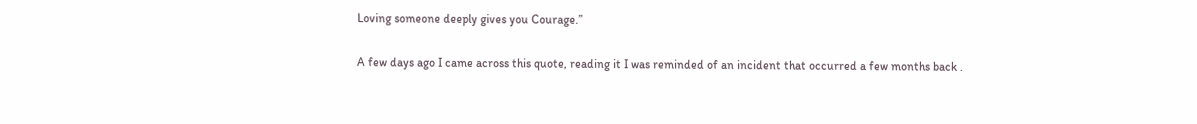Loving someone deeply gives you Courage.”

A few days ago I came across this quote, reading it I was reminded of an incident that occurred a few months back .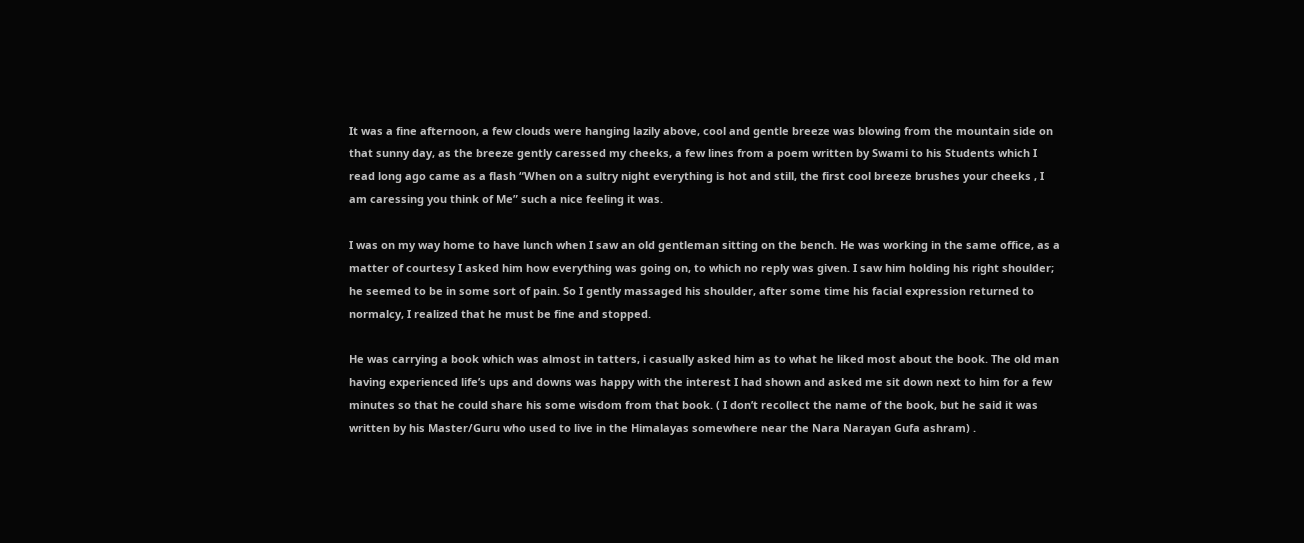It was a fine afternoon, a few clouds were hanging lazily above, cool and gentle breeze was blowing from the mountain side on that sunny day, as the breeze gently caressed my cheeks, a few lines from a poem written by Swami to his Students which I read long ago came as a flash “When on a sultry night everything is hot and still, the first cool breeze brushes your cheeks , I am caressing you think of Me” such a nice feeling it was.

I was on my way home to have lunch when I saw an old gentleman sitting on the bench. He was working in the same office, as a matter of courtesy I asked him how everything was going on, to which no reply was given. I saw him holding his right shoulder; he seemed to be in some sort of pain. So I gently massaged his shoulder, after some time his facial expression returned to normalcy, I realized that he must be fine and stopped.

He was carrying a book which was almost in tatters, i casually asked him as to what he liked most about the book. The old man having experienced life’s ups and downs was happy with the interest I had shown and asked me sit down next to him for a few minutes so that he could share his some wisdom from that book. ( I don’t recollect the name of the book, but he said it was written by his Master/Guru who used to live in the Himalayas somewhere near the Nara Narayan Gufa ashram) .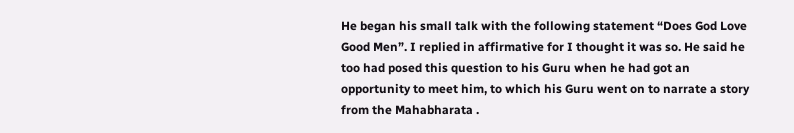He began his small talk with the following statement “Does God Love Good Men”. I replied in affirmative for I thought it was so. He said he too had posed this question to his Guru when he had got an opportunity to meet him, to which his Guru went on to narrate a story from the Mahabharata .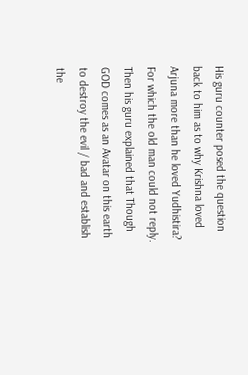His guru counter posed the question back to him as to why Krishna loved Arjuna more than he loved Yudhistira? For which the old man could not reply. Then his guru explained that Though GOD comes as an Avatar on this earth to destroy the evil / bad and establish the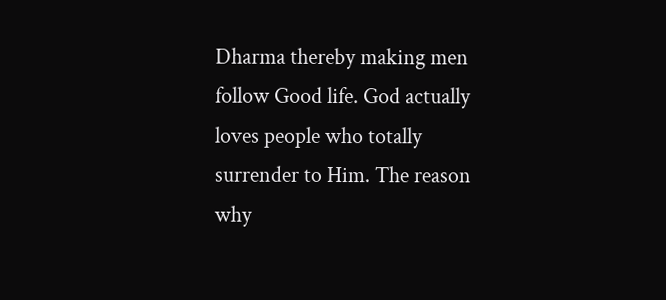Dharma thereby making men follow Good life. God actually loves people who totally surrender to Him. The reason why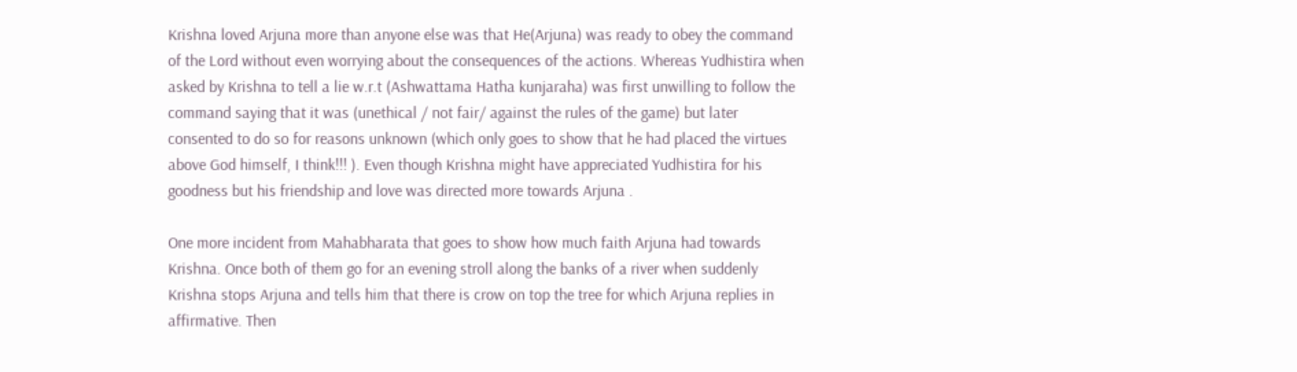Krishna loved Arjuna more than anyone else was that He(Arjuna) was ready to obey the command of the Lord without even worrying about the consequences of the actions. Whereas Yudhistira when asked by Krishna to tell a lie w.r.t (Ashwattama Hatha kunjaraha) was first unwilling to follow the command saying that it was (unethical / not fair/ against the rules of the game) but later consented to do so for reasons unknown (which only goes to show that he had placed the virtues above God himself, I think!!! ). Even though Krishna might have appreciated Yudhistira for his goodness but his friendship and love was directed more towards Arjuna .

One more incident from Mahabharata that goes to show how much faith Arjuna had towards Krishna. Once both of them go for an evening stroll along the banks of a river when suddenly Krishna stops Arjuna and tells him that there is crow on top the tree for which Arjuna replies in affirmative. Then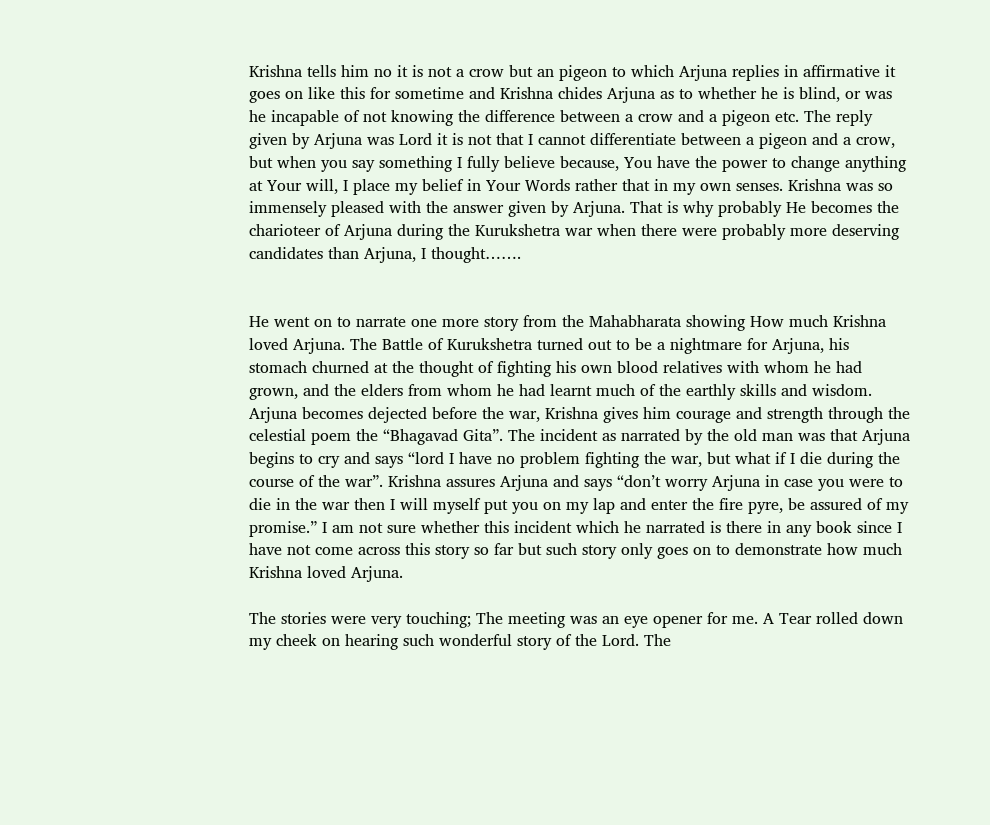Krishna tells him no it is not a crow but an pigeon to which Arjuna replies in affirmative it goes on like this for sometime and Krishna chides Arjuna as to whether he is blind, or was he incapable of not knowing the difference between a crow and a pigeon etc. The reply given by Arjuna was Lord it is not that I cannot differentiate between a pigeon and a crow, but when you say something I fully believe because, You have the power to change anything at Your will, I place my belief in Your Words rather that in my own senses. Krishna was so immensely pleased with the answer given by Arjuna. That is why probably He becomes the charioteer of Arjuna during the Kurukshetra war when there were probably more deserving candidates than Arjuna, I thought…….


He went on to narrate one more story from the Mahabharata showing How much Krishna loved Arjuna. The Battle of Kurukshetra turned out to be a nightmare for Arjuna, his stomach churned at the thought of fighting his own blood relatives with whom he had grown, and the elders from whom he had learnt much of the earthly skills and wisdom. Arjuna becomes dejected before the war, Krishna gives him courage and strength through the celestial poem the “Bhagavad Gita”. The incident as narrated by the old man was that Arjuna begins to cry and says “lord I have no problem fighting the war, but what if I die during the course of the war”. Krishna assures Arjuna and says “don’t worry Arjuna in case you were to die in the war then I will myself put you on my lap and enter the fire pyre, be assured of my promise.” I am not sure whether this incident which he narrated is there in any book since I have not come across this story so far but such story only goes on to demonstrate how much Krishna loved Arjuna.

The stories were very touching; The meeting was an eye opener for me. A Tear rolled down my cheek on hearing such wonderful story of the Lord. The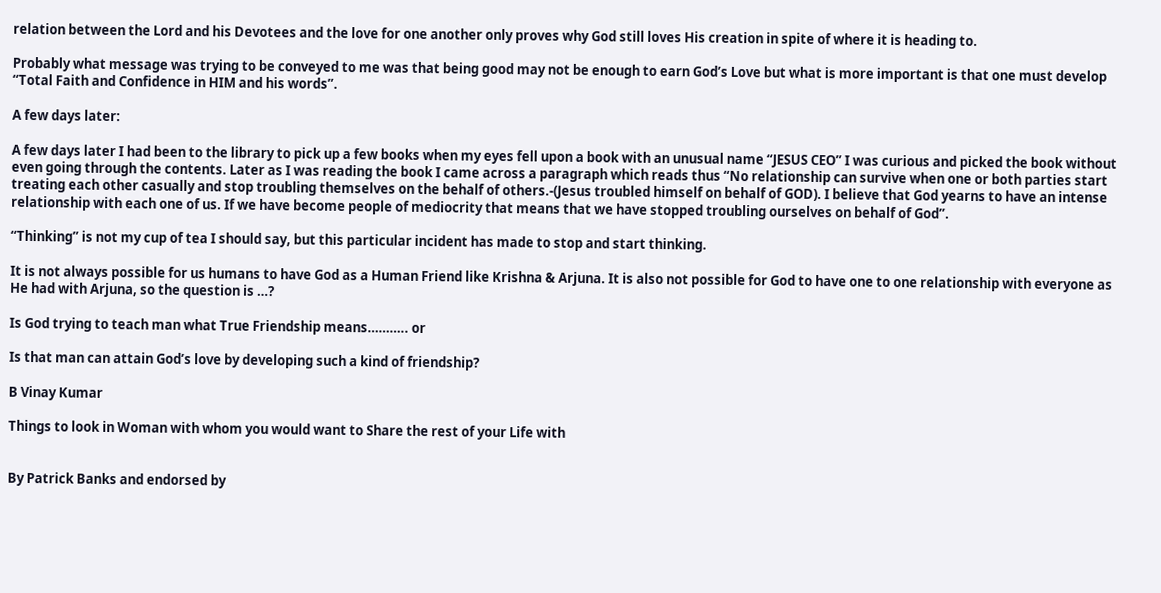relation between the Lord and his Devotees and the love for one another only proves why God still loves His creation in spite of where it is heading to.

Probably what message was trying to be conveyed to me was that being good may not be enough to earn God’s Love but what is more important is that one must develop “Total Faith and Confidence in HIM and his words”.

A few days later:

A few days later I had been to the library to pick up a few books when my eyes fell upon a book with an unusual name “JESUS CEO” I was curious and picked the book without even going through the contents. Later as I was reading the book I came across a paragraph which reads thus “No relationship can survive when one or both parties start treating each other casually and stop troubling themselves on the behalf of others.-(Jesus troubled himself on behalf of GOD). I believe that God yearns to have an intense relationship with each one of us. If we have become people of mediocrity that means that we have stopped troubling ourselves on behalf of God”.

“Thinking” is not my cup of tea I should say, but this particular incident has made to stop and start thinking.

It is not always possible for us humans to have God as a Human Friend like Krishna & Arjuna. It is also not possible for God to have one to one relationship with everyone as He had with Arjuna, so the question is …?

Is God trying to teach man what True Friendship means……….. or

Is that man can attain God’s love by developing such a kind of friendship?

B Vinay Kumar

Things to look in Woman with whom you would want to Share the rest of your Life with


By Patrick Banks and endorsed by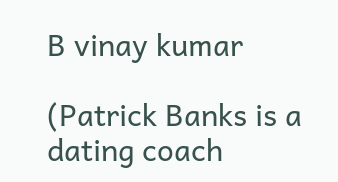B vinay kumar

(Patrick Banks is a dating coach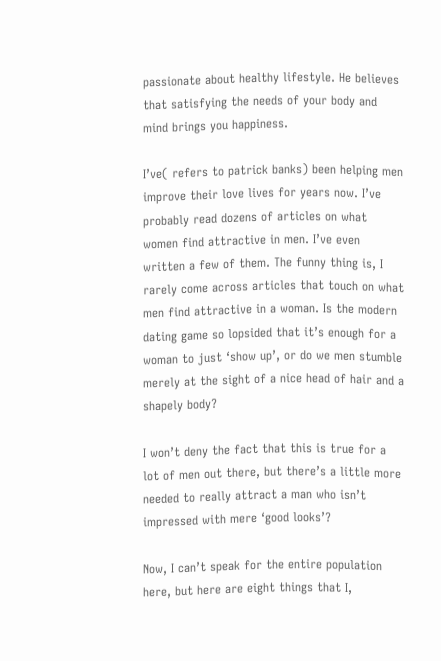passionate about healthy lifestyle. He believes that satisfying the needs of your body and mind brings you happiness.

I’ve( refers to patrick banks) been helping men improve their love lives for years now. I’ve probably read dozens of articles on what women find attractive in men. I’ve even written a few of them. The funny thing is, I rarely come across articles that touch on what men find attractive in a woman. Is the modern dating game so lopsided that it’s enough for a woman to just ‘show up’, or do we men stumble merely at the sight of a nice head of hair and a shapely body?

I won’t deny the fact that this is true for a lot of men out there, but there’s a little more needed to really attract a man who isn’t impressed with mere ‘good looks’?

Now, I can’t speak for the entire population here, but here are eight things that I,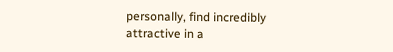personally, find incredibly attractive in a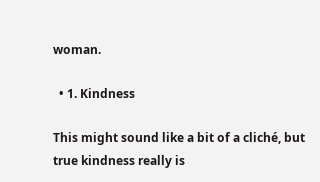woman.

  • 1. Kindness

This might sound like a bit of a cliché, but true kindness really is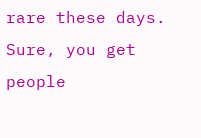rare these days. Sure, you get people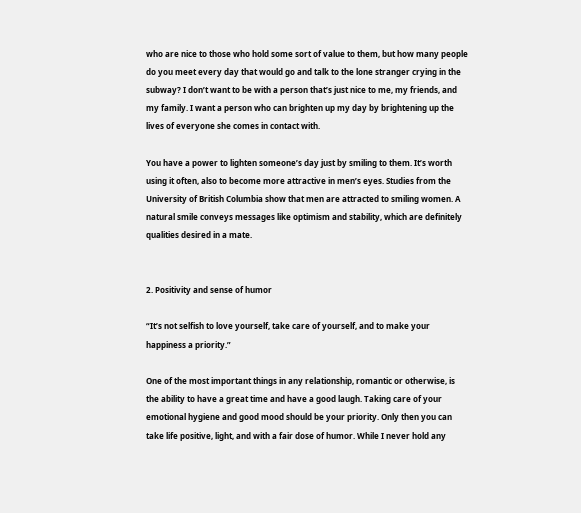who are nice to those who hold some sort of value to them, but how many people do you meet every day that would go and talk to the lone stranger crying in the subway? I don’t want to be with a person that’s just nice to me, my friends, and my family. I want a person who can brighten up my day by brightening up the lives of everyone she comes in contact with.

You have a power to lighten someone’s day just by smiling to them. It’s worth using it often, also to become more attractive in men’s eyes. Studies from the University of British Columbia show that men are attracted to smiling women. A natural smile conveys messages like optimism and stability, which are definitely qualities desired in a mate.


2. Positivity and sense of humor

“It’s not selfish to love yourself, take care of yourself, and to make your happiness a priority.”

One of the most important things in any relationship, romantic or otherwise, is the ability to have a great time and have a good laugh. Taking care of your emotional hygiene and good mood should be your priority. Only then you can take life positive, light, and with a fair dose of humor. While I never hold any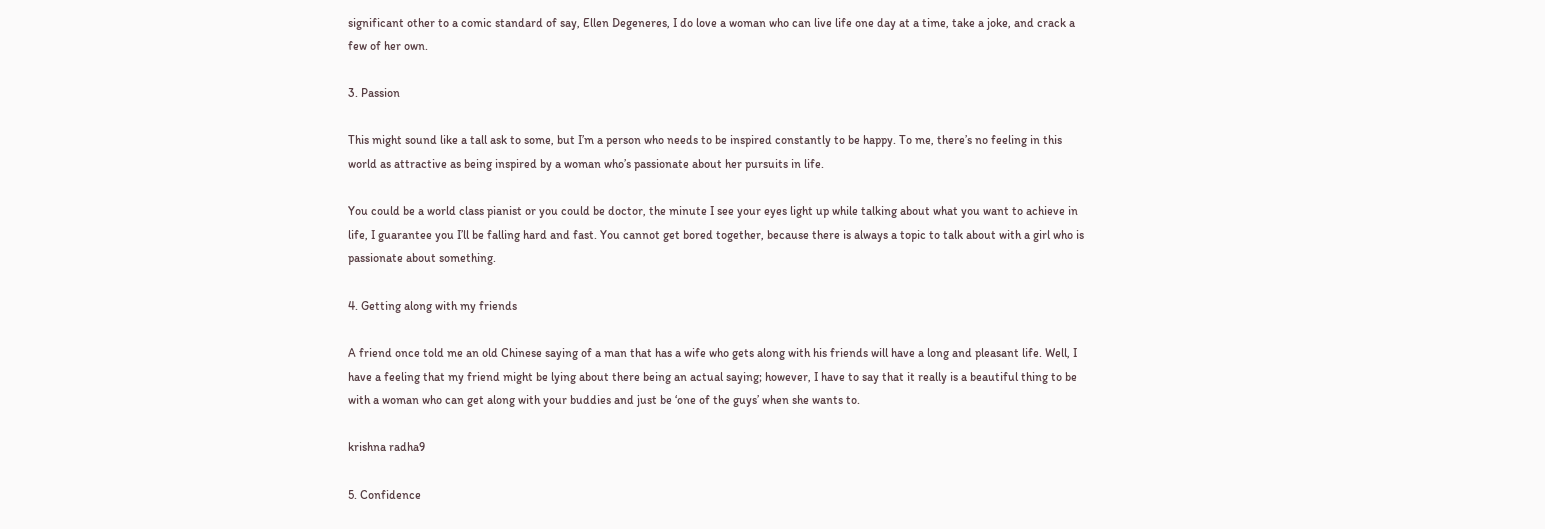significant other to a comic standard of say, Ellen Degeneres, I do love a woman who can live life one day at a time, take a joke, and crack a few of her own.

3. Passion

This might sound like a tall ask to some, but I’m a person who needs to be inspired constantly to be happy. To me, there’s no feeling in this world as attractive as being inspired by a woman who’s passionate about her pursuits in life.

You could be a world class pianist or you could be doctor, the minute I see your eyes light up while talking about what you want to achieve in life, I guarantee you I’ll be falling hard and fast. You cannot get bored together, because there is always a topic to talk about with a girl who is passionate about something.

4. Getting along with my friends

A friend once told me an old Chinese saying of a man that has a wife who gets along with his friends will have a long and pleasant life. Well, I have a feeling that my friend might be lying about there being an actual saying; however, I have to say that it really is a beautiful thing to be with a woman who can get along with your buddies and just be ‘one of the guys’ when she wants to.

krishna radha9

5. Confidence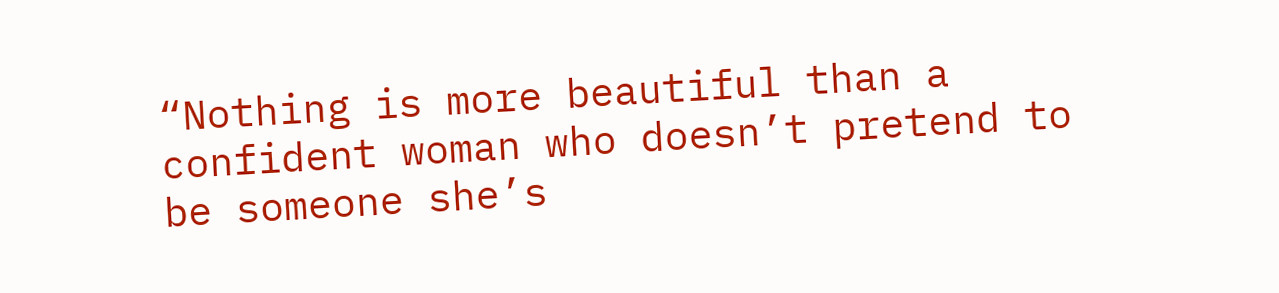“Nothing is more beautiful than a confident woman who doesn’t pretend to be someone she’s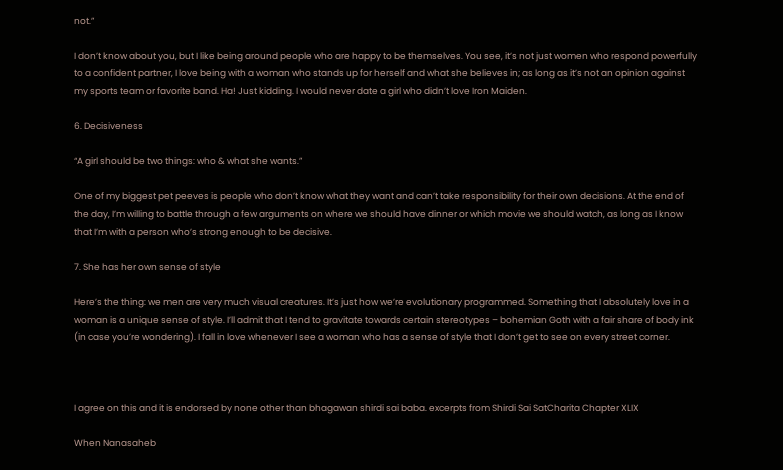not.”

I don’t know about you, but I like being around people who are happy to be themselves. You see, it’s not just women who respond powerfully to a confident partner, I love being with a woman who stands up for herself and what she believes in; as long as it’s not an opinion against my sports team or favorite band. Ha! Just kidding. I would never date a girl who didn’t love Iron Maiden.

6. Decisiveness

“A girl should be two things: who & what she wants.”

One of my biggest pet peeves is people who don’t know what they want and can’t take responsibility for their own decisions. At the end of the day, I’m willing to battle through a few arguments on where we should have dinner or which movie we should watch, as long as I know that I’m with a person who’s strong enough to be decisive.

7. She has her own sense of style

Here’s the thing: we men are very much visual creatures. It’s just how we’re evolutionary programmed. Something that I absolutely love in a woman is a unique sense of style. I’ll admit that I tend to gravitate towards certain stereotypes – bohemian Goth with a fair share of body ink (in case you’re wondering). I fall in love whenever I see a woman who has a sense of style that I don’t get to see on every street corner.



I agree on this and it is endorsed by none other than bhagawan shirdi sai baba. excerpts from Shirdi Sai SatCharita Chapter XLIX

When Nanasaheb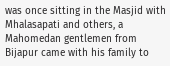was once sitting in the Masjid with Mhalasapati and others, a Mahomedan gentlemen from Bijapur came with his family to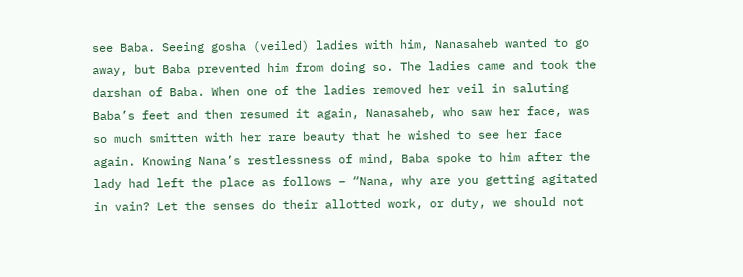see Baba. Seeing gosha (veiled) ladies with him, Nanasaheb wanted to go away, but Baba prevented him from doing so. The ladies came and took the darshan of Baba. When one of the ladies removed her veil in saluting Baba’s feet and then resumed it again, Nanasaheb, who saw her face, was so much smitten with her rare beauty that he wished to see her face again. Knowing Nana’s restlessness of mind, Baba spoke to him after the lady had left the place as follows – “Nana, why are you getting agitated in vain? Let the senses do their allotted work, or duty, we should not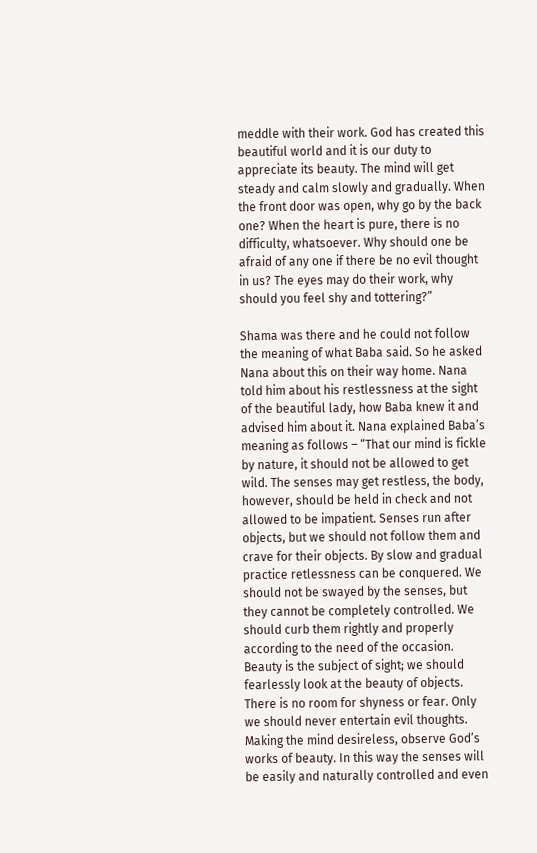meddle with their work. God has created this beautiful world and it is our duty to appreciate its beauty. The mind will get steady and calm slowly and gradually. When the front door was open, why go by the back one? When the heart is pure, there is no difficulty, whatsoever. Why should one be afraid of any one if there be no evil thought in us? The eyes may do their work, why should you feel shy and tottering?”

Shama was there and he could not follow the meaning of what Baba said. So he asked Nana about this on their way home. Nana told him about his restlessness at the sight of the beautiful lady, how Baba knew it and advised him about it. Nana explained Baba’s meaning as follows – “That our mind is fickle by nature, it should not be allowed to get wild. The senses may get restless, the body, however, should be held in check and not allowed to be impatient. Senses run after objects, but we should not follow them and crave for their objects. By slow and gradual practice retlessness can be conquered. We should not be swayed by the senses, but they cannot be completely controlled. We should curb them rightly and properly according to the need of the occasion. Beauty is the subject of sight; we should fearlessly look at the beauty of objects. There is no room for shyness or fear. Only we should never entertain evil thoughts. Making the mind desireless, observe God’s works of beauty. In this way the senses will be easily and naturally controlled and even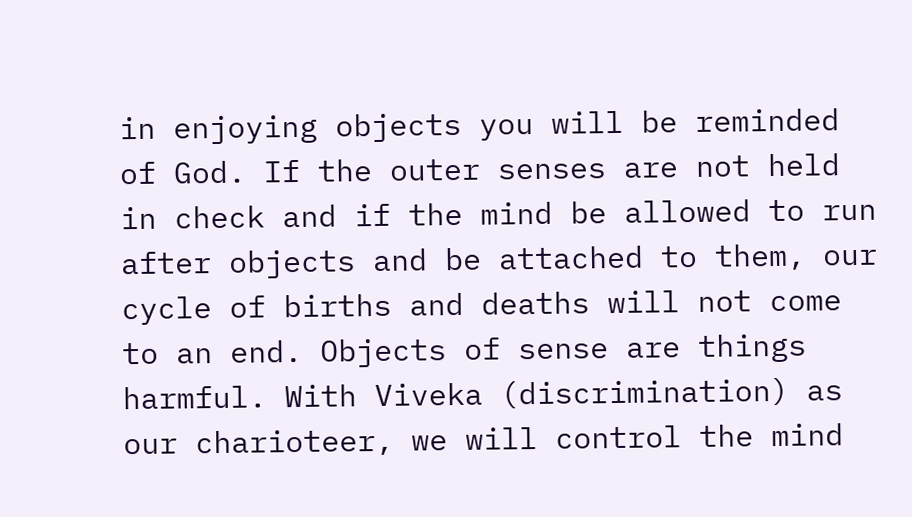in enjoying objects you will be reminded of God. If the outer senses are not held in check and if the mind be allowed to run after objects and be attached to them, our cycle of births and deaths will not come to an end. Objects of sense are things harmful. With Viveka (discrimination) as our charioteer, we will control the mind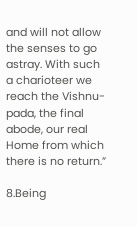and will not allow the senses to go astray. With such a charioteer we reach the Vishnu-pada, the final abode, our real Home from which there is no return.”

8.Being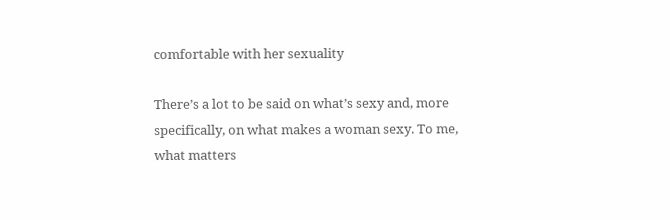comfortable with her sexuality

There’s a lot to be said on what’s sexy and, more specifically, on what makes a woman sexy. To me, what matters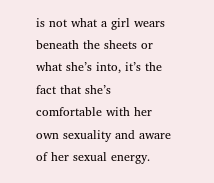is not what a girl wears beneath the sheets or what she’s into, it’s the fact that she’s comfortable with her own sexuality and aware of her sexual energy.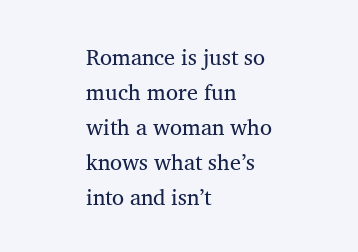Romance is just so much more fun with a woman who knows what she’s into and isn’t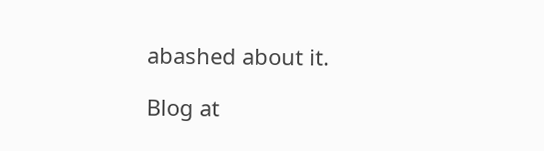abashed about it.

Blog at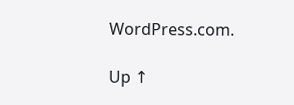WordPress.com.

Up ↑